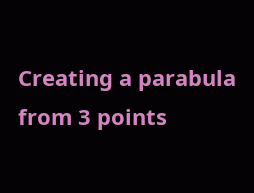Creating a parabula from 3 points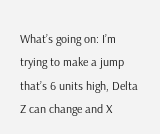What’s going on: I’m trying to make a jump that’s 6 units high, Delta Z can change and X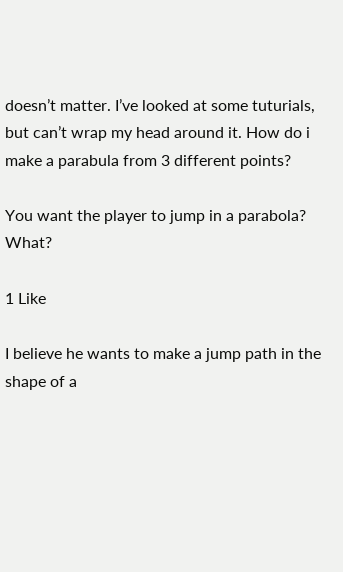doesn’t matter. I’ve looked at some tuturials, but can’t wrap my head around it. How do i make a parabula from 3 different points?

You want the player to jump in a parabola? What?

1 Like

I believe he wants to make a jump path in the shape of a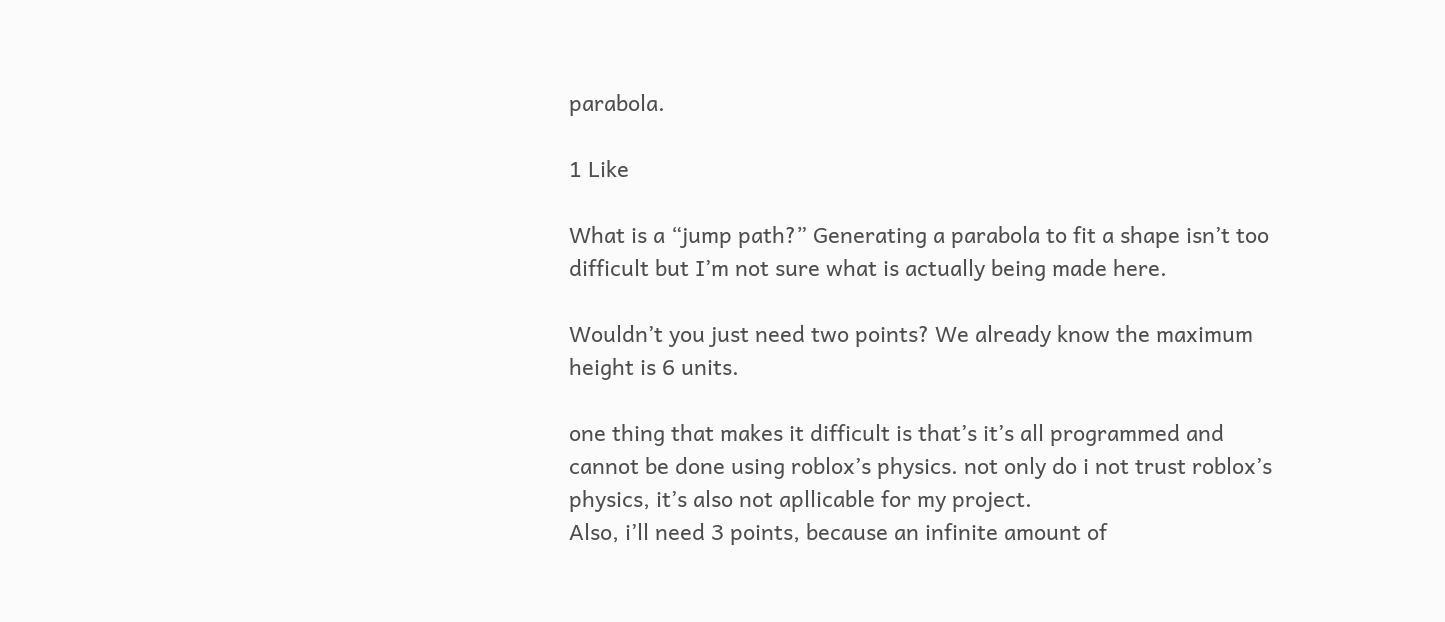parabola.

1 Like

What is a “jump path?” Generating a parabola to fit a shape isn’t too difficult but I’m not sure what is actually being made here.

Wouldn’t you just need two points? We already know the maximum height is 6 units.

one thing that makes it difficult is that’s it’s all programmed and cannot be done using roblox’s physics. not only do i not trust roblox’s physics, it’s also not apllicable for my project.
Also, i’ll need 3 points, because an infinite amount of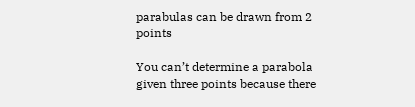parabulas can be drawn from 2 points

You can’t determine a parabola given three points because there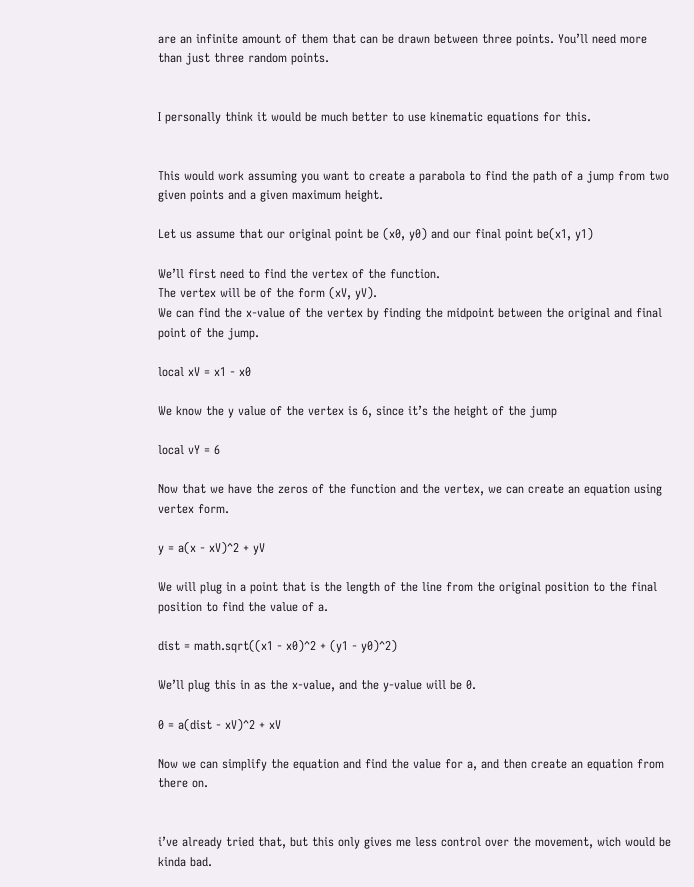are an infinite amount of them that can be drawn between three points. You’ll need more than just three random points.


I personally think it would be much better to use kinematic equations for this.


This would work assuming you want to create a parabola to find the path of a jump from two given points and a given maximum height.

Let us assume that our original point be (x0, y0) and our final point be(x1, y1)

We’ll first need to find the vertex of the function.
The vertex will be of the form (xV, yV).
We can find the x-value of the vertex by finding the midpoint between the original and final point of the jump.

local xV = x1 - x0

We know the y value of the vertex is 6, since it’s the height of the jump

local vY = 6

Now that we have the zeros of the function and the vertex, we can create an equation using vertex form.

y = a(x - xV)^2 + yV

We will plug in a point that is the length of the line from the original position to the final position to find the value of a.

dist = math.sqrt((x1 - x0)^2 + (y1 - y0)^2)

We’ll plug this in as the x-value, and the y-value will be 0.

0 = a(dist - xV)^2 + xV

Now we can simplify the equation and find the value for a, and then create an equation from there on.


i’ve already tried that, but this only gives me less control over the movement, wich would be kinda bad.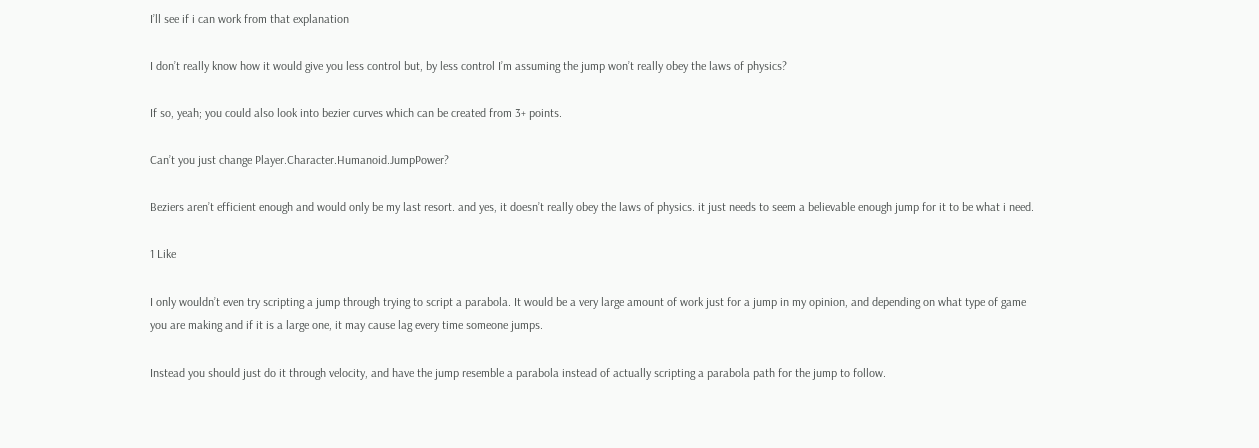I’ll see if i can work from that explanation

I don’t really know how it would give you less control but, by less control I’m assuming the jump won’t really obey the laws of physics?

If so, yeah; you could also look into bezier curves which can be created from 3+ points.

Can’t you just change Player.Character.Humanoid.JumpPower?

Beziers aren’t efficient enough and would only be my last resort. and yes, it doesn’t really obey the laws of physics. it just needs to seem a believable enough jump for it to be what i need.

1 Like

I only wouldn’t even try scripting a jump through trying to script a parabola. It would be a very large amount of work just for a jump in my opinion, and depending on what type of game you are making and if it is a large one, it may cause lag every time someone jumps.

Instead you should just do it through velocity, and have the jump resemble a parabola instead of actually scripting a parabola path for the jump to follow.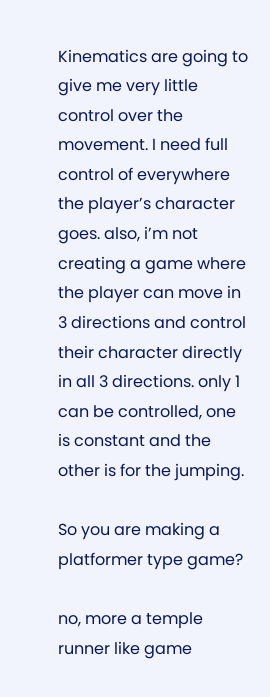Kinematics are going to give me very little control over the movement. I need full control of everywhere the player’s character goes. also, i’m not creating a game where the player can move in 3 directions and control their character directly in all 3 directions. only 1 can be controlled, one is constant and the other is for the jumping.

So you are making a platformer type game?

no, more a temple runner like game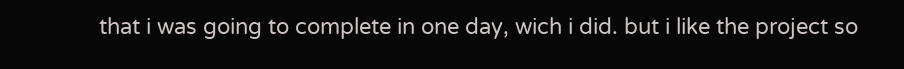that i was going to complete in one day, wich i did. but i like the project so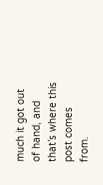much it got out of hand, and that’s where this post comes from.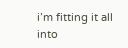i’m fitting it all into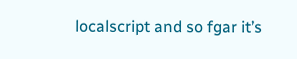localscript and so fgar it’s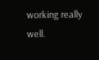working really well.